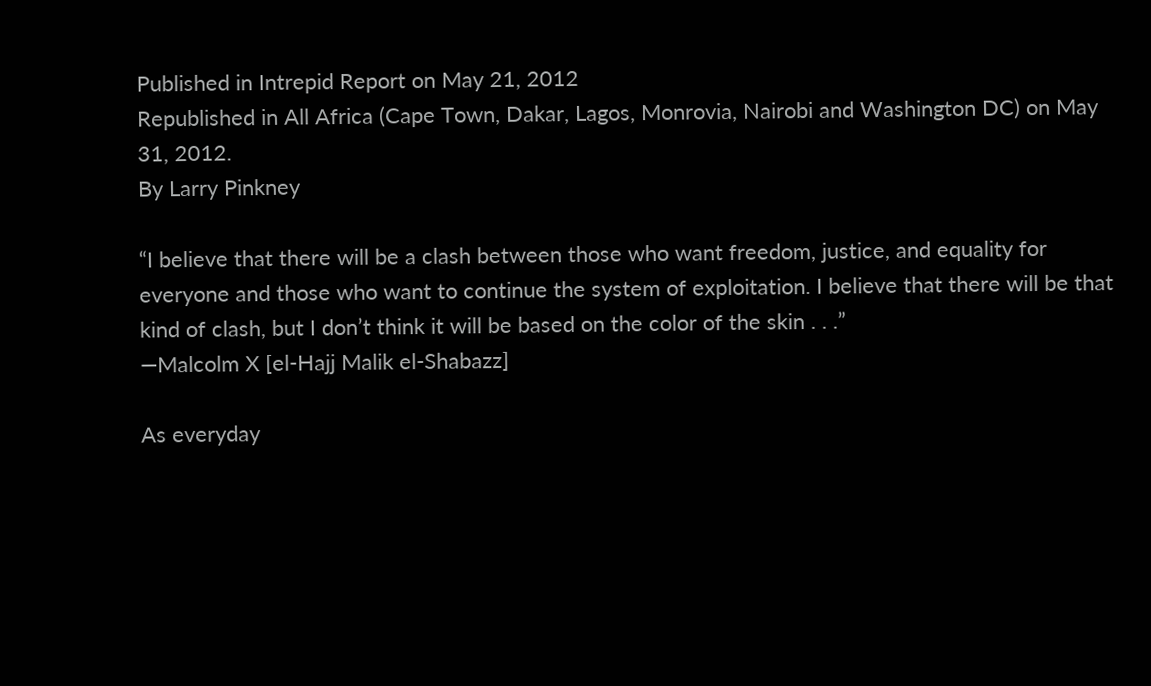Published in Intrepid Report on May 21, 2012
Republished in All Africa (Cape Town, Dakar, Lagos, Monrovia, Nairobi and Washington DC) on May 31, 2012.
By Larry Pinkney

“I believe that there will be a clash between those who want freedom, justice, and equality for everyone and those who want to continue the system of exploitation. I believe that there will be that kind of clash, but I don’t think it will be based on the color of the skin . . .”
—Malcolm X [el-Hajj Malik el-Shabazz]

As everyday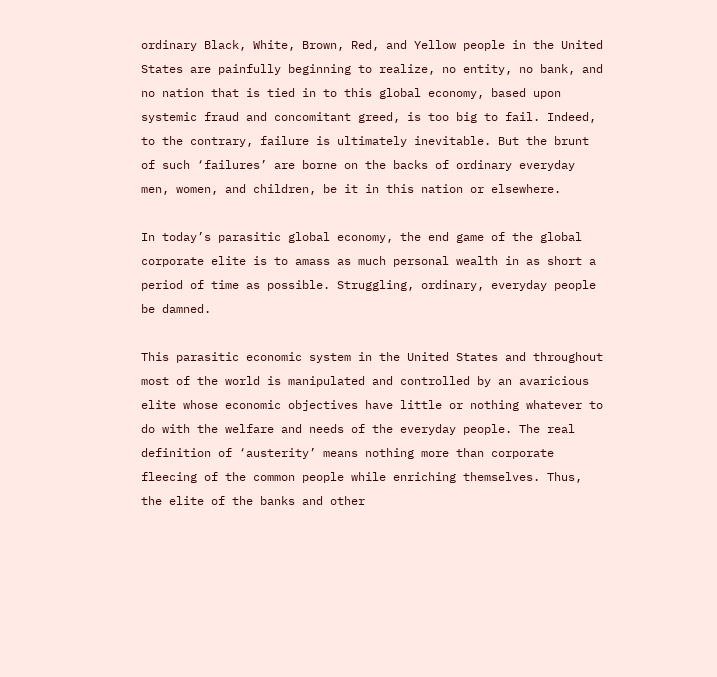ordinary Black, White, Brown, Red, and Yellow people in the United States are painfully beginning to realize, no entity, no bank, and no nation that is tied in to this global economy, based upon systemic fraud and concomitant greed, is too big to fail. Indeed, to the contrary, failure is ultimately inevitable. But the brunt of such ‘failures’ are borne on the backs of ordinary everyday men, women, and children, be it in this nation or elsewhere.

In today’s parasitic global economy, the end game of the global corporate elite is to amass as much personal wealth in as short a period of time as possible. Struggling, ordinary, everyday people be damned.

This parasitic economic system in the United States and throughout most of the world is manipulated and controlled by an avaricious elite whose economic objectives have little or nothing whatever to do with the welfare and needs of the everyday people. The real definition of ‘austerity’ means nothing more than corporate fleecing of the common people while enriching themselves. Thus, the elite of the banks and other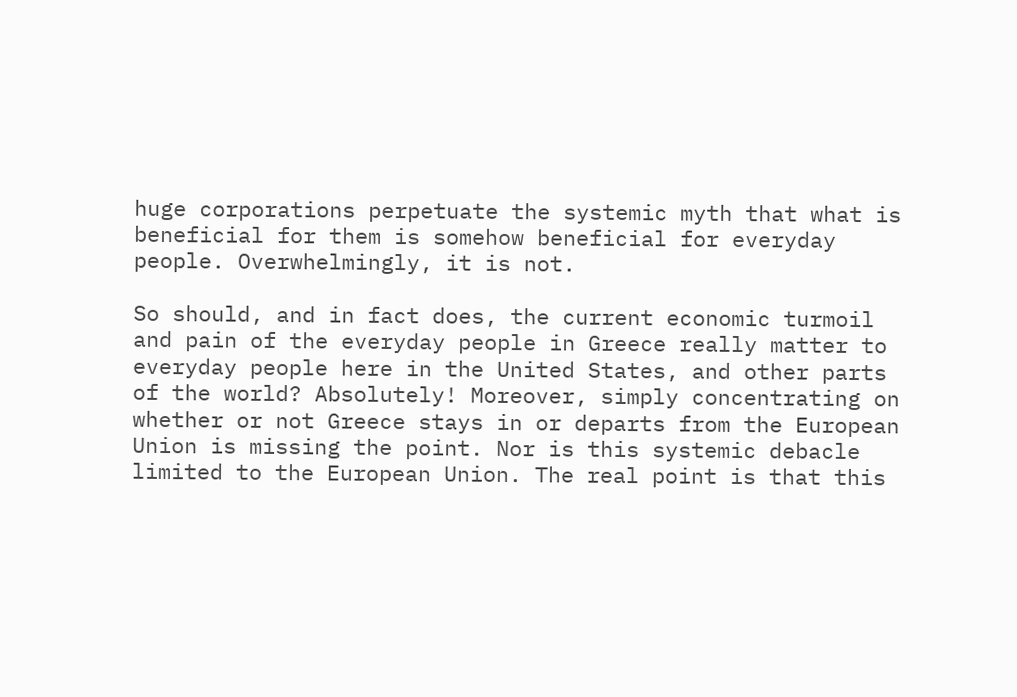huge corporations perpetuate the systemic myth that what is beneficial for them is somehow beneficial for everyday people. Overwhelmingly, it is not.

So should, and in fact does, the current economic turmoil and pain of the everyday people in Greece really matter to everyday people here in the United States, and other parts of the world? Absolutely! Moreover, simply concentrating on whether or not Greece stays in or departs from the European Union is missing the point. Nor is this systemic debacle limited to the European Union. The real point is that this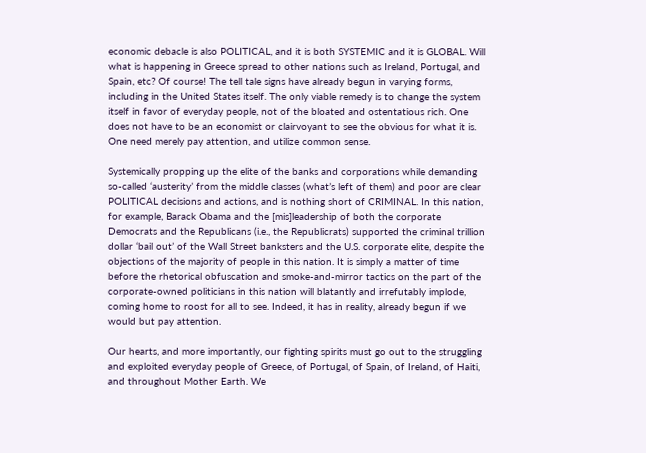economic debacle is also POLITICAL, and it is both SYSTEMIC and it is GLOBAL. Will what is happening in Greece spread to other nations such as Ireland, Portugal, and Spain, etc? Of course! The tell tale signs have already begun in varying forms, including in the United States itself. The only viable remedy is to change the system itself in favor of everyday people, not of the bloated and ostentatious rich. One does not have to be an economist or clairvoyant to see the obvious for what it is. One need merely pay attention, and utilize common sense.

Systemically propping up the elite of the banks and corporations while demanding so-called ‘austerity’ from the middle classes (what’s left of them) and poor are clear POLITICAL decisions and actions, and is nothing short of CRIMINAL. In this nation, for example, Barack Obama and the [mis]leadership of both the corporate Democrats and the Republicans (i.e., the Republicrats) supported the criminal trillion dollar ‘bail out’ of the Wall Street banksters and the U.S. corporate elite, despite the objections of the majority of people in this nation. It is simply a matter of time before the rhetorical obfuscation and smoke-and-mirror tactics on the part of the corporate-owned politicians in this nation will blatantly and irrefutably implode, coming home to roost for all to see. Indeed, it has in reality, already begun if we would but pay attention.

Our hearts, and more importantly, our fighting spirits must go out to the struggling and exploited everyday people of Greece, of Portugal, of Spain, of Ireland, of Haiti, and throughout Mother Earth. We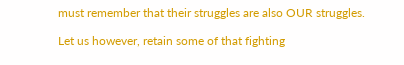must remember that their struggles are also OUR struggles.

Let us however, retain some of that fighting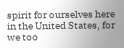spirit for ourselves here in the United States, for we too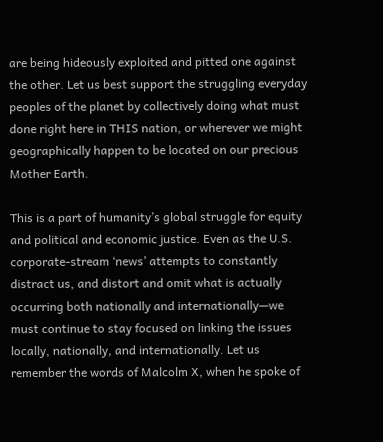are being hideously exploited and pitted one against the other. Let us best support the struggling everyday peoples of the planet by collectively doing what must done right here in THIS nation, or wherever we might geographically happen to be located on our precious Mother Earth.

This is a part of humanity’s global struggle for equity and political and economic justice. Even as the U.S. corporate-stream ‘news’ attempts to constantly distract us, and distort and omit what is actually occurring both nationally and internationally—we must continue to stay focused on linking the issues locally, nationally, and internationally. Let us remember the words of Malcolm X, when he spoke of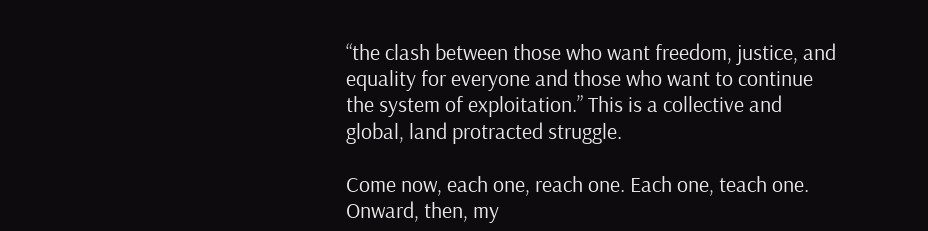“the clash between those who want freedom, justice, and equality for everyone and those who want to continue the system of exploitation.” This is a collective and global, land protracted struggle.

Come now, each one, reach one. Each one, teach one. Onward, then, my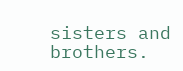sisters and brothers.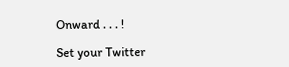Onward . . . !

Set your Twitter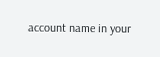account name in your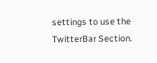settings to use the TwitterBar Section.